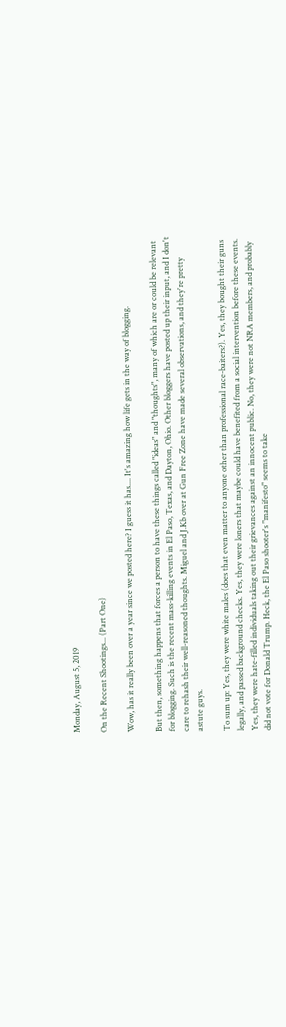Monday, August 5, 2019

On the Recent Shootings... (Part One)

Wow, has it really been over a year since we posted here? I guess it has.... It's amazing how life gets in the way of blogging.

But then, something happens that forces a person to have these things called "ideas" and "thoughts", many of which are or could be relevant for blogging. Such is the recent mass-killing events in El Paso, Texas, and Dayton, Ohio. Other bloggers have posted up their input, and I don't care to rehash their well-reasoned thoughts. Miguel and J.Kb over at Gun Free Zone have made several observations, and they're pretty astute guys.

To sum up: Yes, they were white males (does that even matter to anyone other than professional race-baiters?). Yes, they bought their guns legally, and passed background checks. Yes, they were loners that maybe could have benefited from a social intervention before these events. Yes, they were hate-filled individuals taking out their grievances against an innocent public. No, they were not NRA members, and probably did not vote for Donald Trump. Heck, the El Paso shooter's "manifesto" seems to take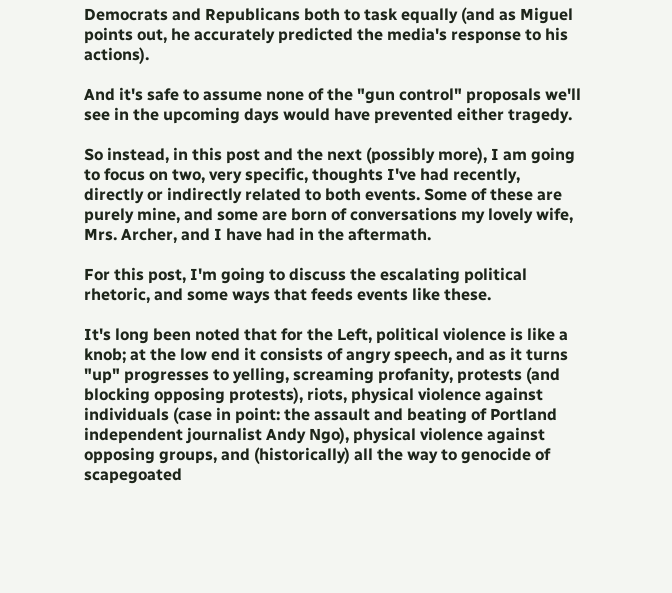Democrats and Republicans both to task equally (and as Miguel points out, he accurately predicted the media's response to his actions).

And it's safe to assume none of the "gun control" proposals we'll see in the upcoming days would have prevented either tragedy.

So instead, in this post and the next (possibly more), I am going to focus on two, very specific, thoughts I've had recently, directly or indirectly related to both events. Some of these are purely mine, and some are born of conversations my lovely wife, Mrs. Archer, and I have had in the aftermath.

For this post, I'm going to discuss the escalating political rhetoric, and some ways that feeds events like these.

It's long been noted that for the Left, political violence is like a knob; at the low end it consists of angry speech, and as it turns "up" progresses to yelling, screaming profanity, protests (and blocking opposing protests), riots, physical violence against individuals (case in point: the assault and beating of Portland independent journalist Andy Ngo), physical violence against opposing groups, and (historically) all the way to genocide of scapegoated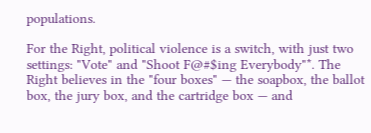populations.

For the Right, political violence is a switch, with just two settings: "Vote" and "Shoot F@#$ing Everybody"*. The Right believes in the "four boxes" — the soapbox, the ballot box, the jury box, and the cartridge box — and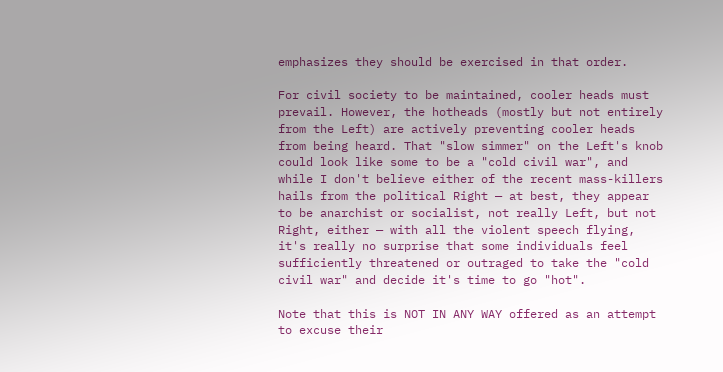emphasizes they should be exercised in that order.

For civil society to be maintained, cooler heads must prevail. However, the hotheads (mostly but not entirely from the Left) are actively preventing cooler heads from being heard. That "slow simmer" on the Left's knob could look like some to be a "cold civil war", and while I don't believe either of the recent mass-killers hails from the political Right — at best, they appear to be anarchist or socialist, not really Left, but not Right, either — with all the violent speech flying, it's really no surprise that some individuals feel sufficiently threatened or outraged to take the "cold civil war" and decide it's time to go "hot".

Note that this is NOT IN ANY WAY offered as an attempt to excuse their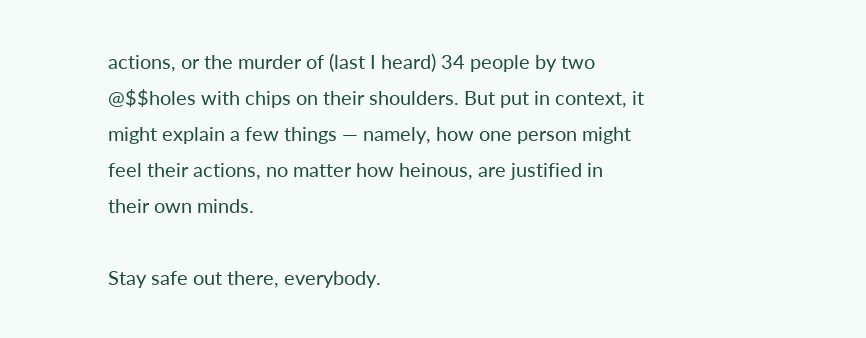actions, or the murder of (last I heard) 34 people by two @$$holes with chips on their shoulders. But put in context, it might explain a few things — namely, how one person might feel their actions, no matter how heinous, are justified in their own minds.

Stay safe out there, everybody.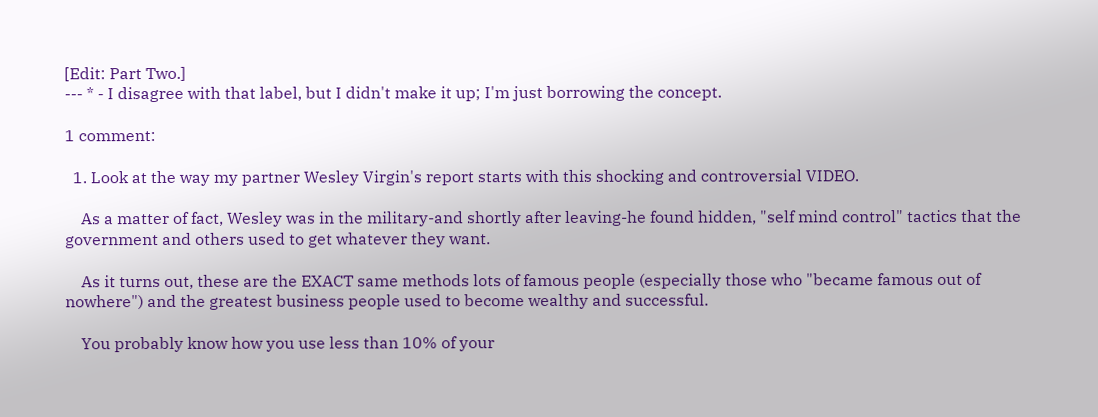[Edit: Part Two.]
--- * - I disagree with that label, but I didn't make it up; I'm just borrowing the concept.

1 comment:

  1. Look at the way my partner Wesley Virgin's report starts with this shocking and controversial VIDEO.

    As a matter of fact, Wesley was in the military-and shortly after leaving-he found hidden, "self mind control" tactics that the government and others used to get whatever they want.

    As it turns out, these are the EXACT same methods lots of famous people (especially those who "became famous out of nowhere") and the greatest business people used to become wealthy and successful.

    You probably know how you use less than 10% of your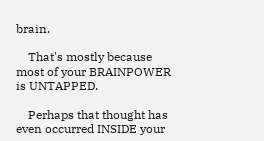brain.

    That's mostly because most of your BRAINPOWER is UNTAPPED.

    Perhaps that thought has even occurred INSIDE your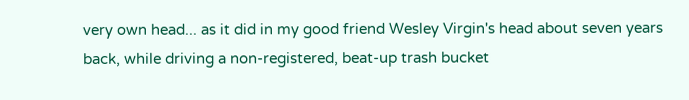very own head... as it did in my good friend Wesley Virgin's head about seven years back, while driving a non-registered, beat-up trash bucket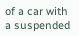of a car with a suspended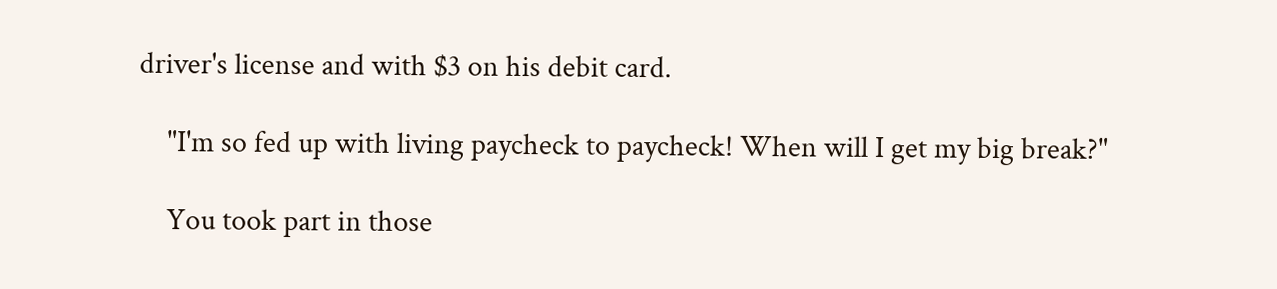driver's license and with $3 on his debit card.

    "I'm so fed up with living paycheck to paycheck! When will I get my big break?"

    You took part in those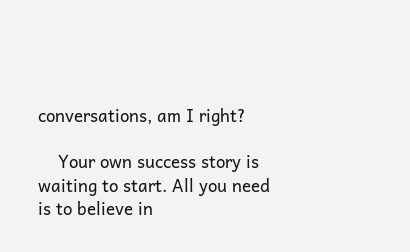conversations, am I right?

    Your own success story is waiting to start. All you need is to believe in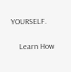YOURSELF.

    Learn How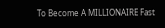To Become A MILLIONAIRE Fast